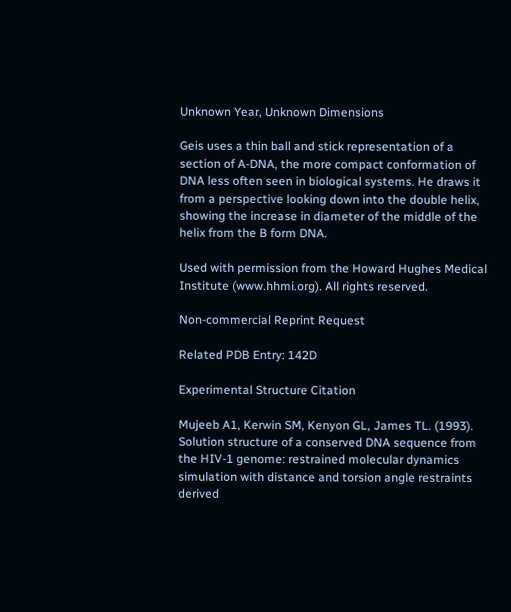Unknown Year, Unknown Dimensions

Geis uses a thin ball and stick representation of a section of A-DNA, the more compact conformation of DNA less often seen in biological systems. He draws it from a perspective looking down into the double helix, showing the increase in diameter of the middle of the helix from the B form DNA.

Used with permission from the Howard Hughes Medical Institute (www.hhmi.org). All rights reserved.

Non-commercial Reprint Request

Related PDB Entry: 142D

Experimental Structure Citation

Mujeeb A1, Kerwin SM, Kenyon GL, James TL. (1993). Solution structure of a conserved DNA sequence from the HIV-1 genome: restrained molecular dynamics simulation with distance and torsion angle restraints derived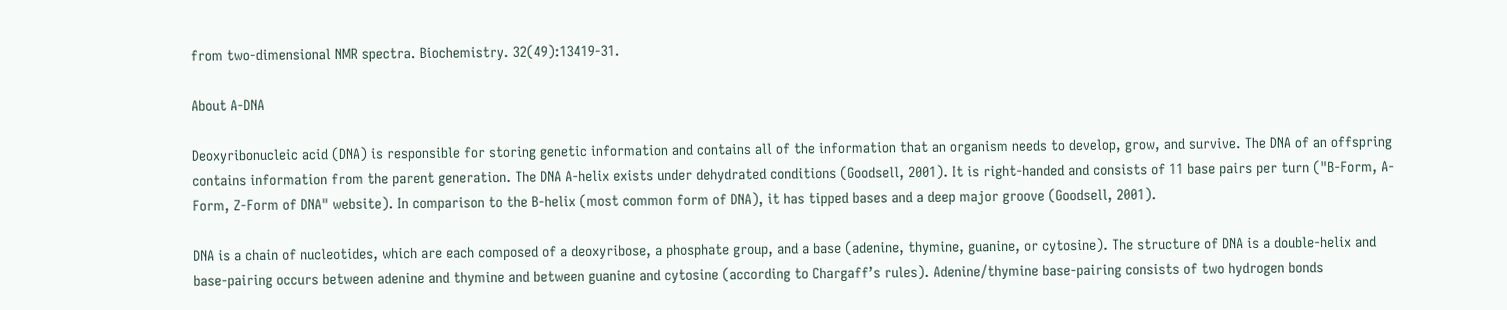from two-dimensional NMR spectra. Biochemistry. 32(49):13419-31.

About A-DNA

Deoxyribonucleic acid (DNA) is responsible for storing genetic information and contains all of the information that an organism needs to develop, grow, and survive. The DNA of an offspring contains information from the parent generation. The DNA A-helix exists under dehydrated conditions (Goodsell, 2001). It is right-handed and consists of 11 base pairs per turn ("B-Form, A-Form, Z-Form of DNA" website). In comparison to the B-helix (most common form of DNA), it has tipped bases and a deep major groove (Goodsell, 2001).

DNA is a chain of nucleotides, which are each composed of a deoxyribose, a phosphate group, and a base (adenine, thymine, guanine, or cytosine). The structure of DNA is a double-helix and base-pairing occurs between adenine and thymine and between guanine and cytosine (according to Chargaff’s rules). Adenine/thymine base-pairing consists of two hydrogen bonds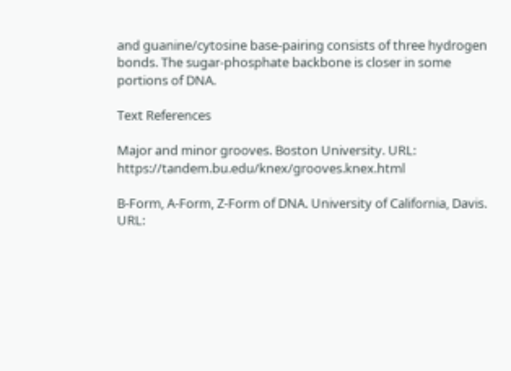and guanine/cytosine base-pairing consists of three hydrogen bonds. The sugar-phosphate backbone is closer in some portions of DNA.

Text References

Major and minor grooves. Boston University. URL: https://tandem.bu.edu/knex/grooves.knex.html

B-Form, A-Form, Z-Form of DNA. University of California, Davis. URL: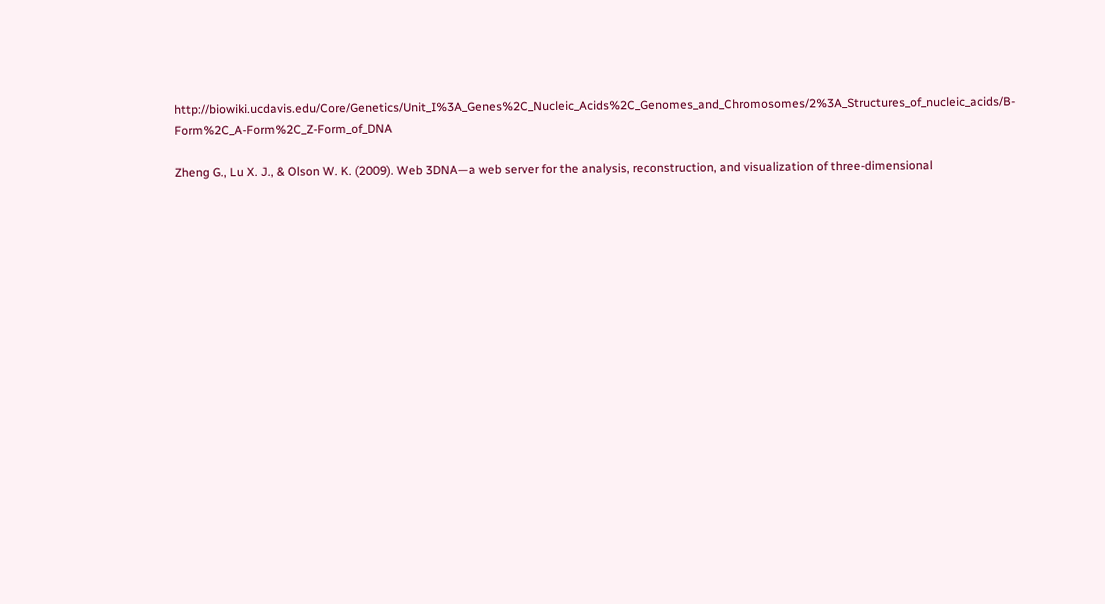http://biowiki.ucdavis.edu/Core/Genetics/Unit_I%3A_Genes%2C_Nucleic_Acids%2C_Genomes_and_Chromosomes/2%3A_Structures_of_nucleic_acids/B-Form%2C_A-Form%2C_Z-Form_of_DNA

Zheng G., Lu X. J., & Olson W. K. (2009). Web 3DNA—a web server for the analysis, reconstruction, and visualization of three-dimensional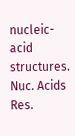nucleic-acid structures. Nuc. Acids Res.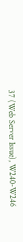37 (Web Server Issue), W240-W246